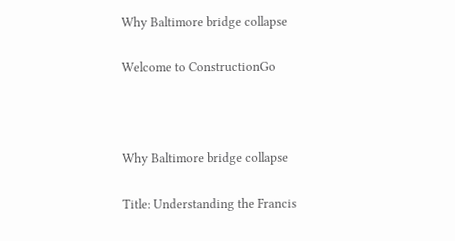Why Baltimore bridge collapse

Welcome to ConstructionGo



Why Baltimore bridge collapse

Title: Understanding the Francis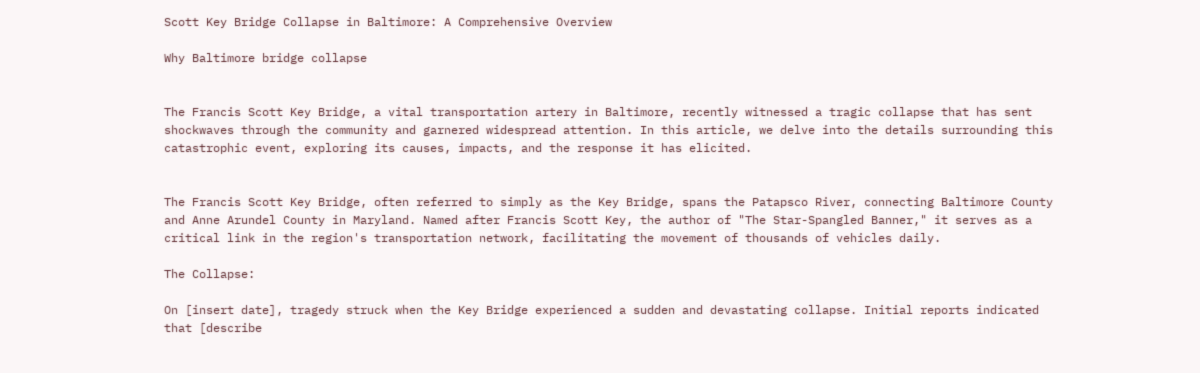Scott Key Bridge Collapse in Baltimore: A Comprehensive Overview

Why Baltimore bridge collapse


The Francis Scott Key Bridge, a vital transportation artery in Baltimore, recently witnessed a tragic collapse that has sent shockwaves through the community and garnered widespread attention. In this article, we delve into the details surrounding this catastrophic event, exploring its causes, impacts, and the response it has elicited.


The Francis Scott Key Bridge, often referred to simply as the Key Bridge, spans the Patapsco River, connecting Baltimore County and Anne Arundel County in Maryland. Named after Francis Scott Key, the author of "The Star-Spangled Banner," it serves as a critical link in the region's transportation network, facilitating the movement of thousands of vehicles daily.

The Collapse:

On [insert date], tragedy struck when the Key Bridge experienced a sudden and devastating collapse. Initial reports indicated that [describe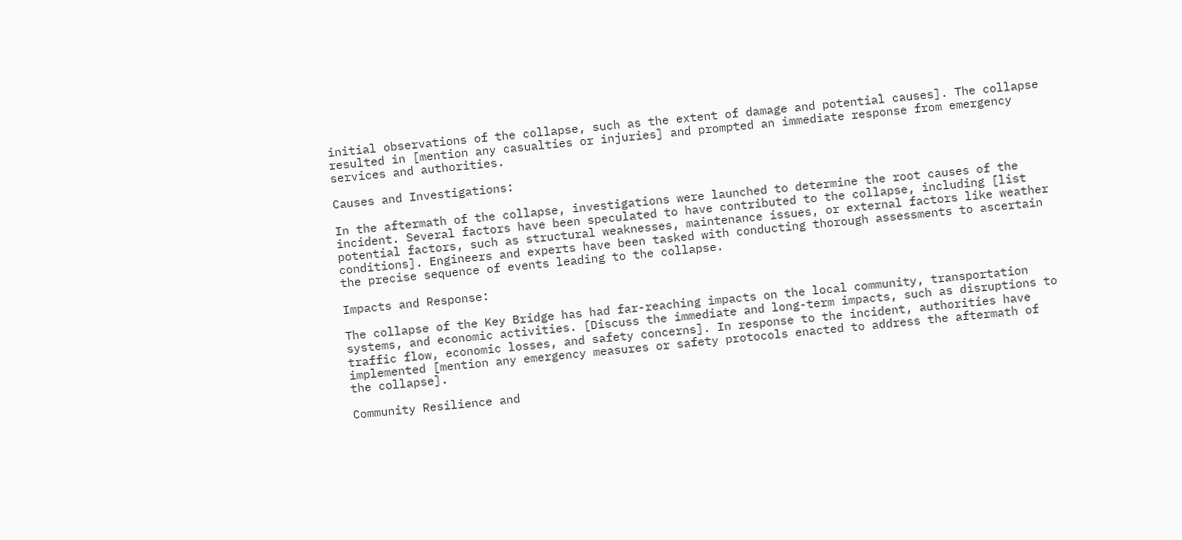initial observations of the collapse, such as the extent of damage and potential causes]. The collapse resulted in [mention any casualties or injuries] and prompted an immediate response from emergency services and authorities.

Causes and Investigations:

In the aftermath of the collapse, investigations were launched to determine the root causes of the incident. Several factors have been speculated to have contributed to the collapse, including [list potential factors, such as structural weaknesses, maintenance issues, or external factors like weather conditions]. Engineers and experts have been tasked with conducting thorough assessments to ascertain the precise sequence of events leading to the collapse.

Impacts and Response:

The collapse of the Key Bridge has had far-reaching impacts on the local community, transportation systems, and economic activities. [Discuss the immediate and long-term impacts, such as disruptions to traffic flow, economic losses, and safety concerns]. In response to the incident, authorities have implemented [mention any emergency measures or safety protocols enacted to address the aftermath of the collapse].

Community Resilience and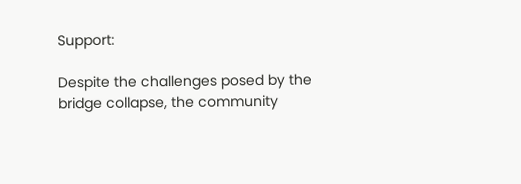Support:

Despite the challenges posed by the bridge collapse, the community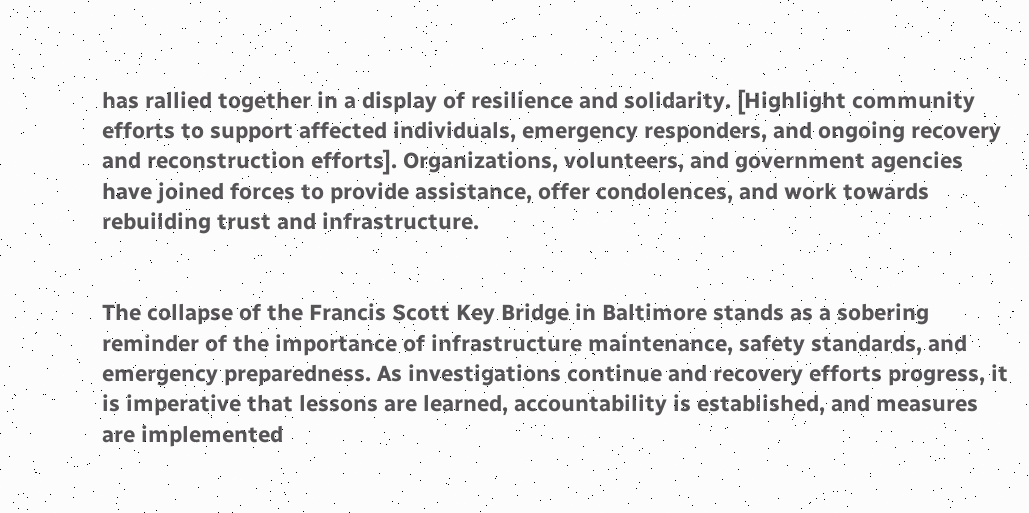has rallied together in a display of resilience and solidarity. [Highlight community efforts to support affected individuals, emergency responders, and ongoing recovery and reconstruction efforts]. Organizations, volunteers, and government agencies have joined forces to provide assistance, offer condolences, and work towards rebuilding trust and infrastructure.


The collapse of the Francis Scott Key Bridge in Baltimore stands as a sobering reminder of the importance of infrastructure maintenance, safety standards, and emergency preparedness. As investigations continue and recovery efforts progress, it is imperative that lessons are learned, accountability is established, and measures are implemented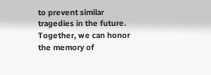to prevent similar tragedies in the future. Together, we can honor the memory of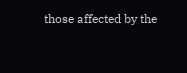those affected by the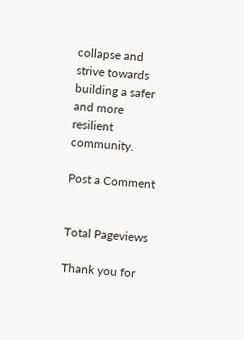collapse and strive towards building a safer and more resilient community.

Post a Comment


Total Pageviews

Thank you for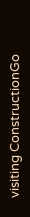visiting ConstructionGo